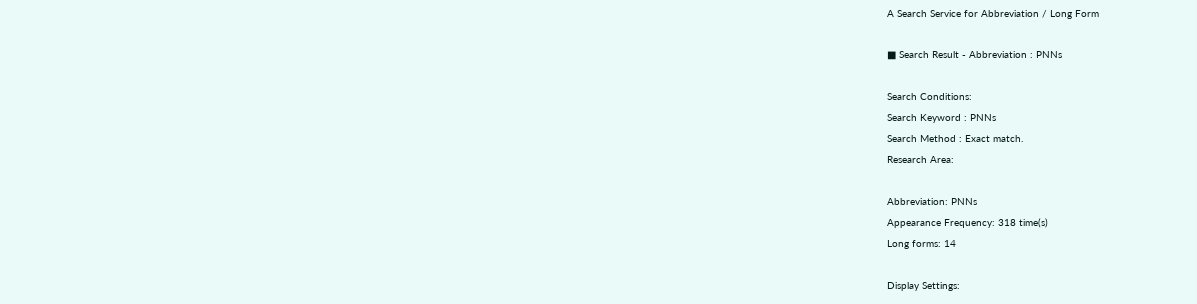A Search Service for Abbreviation / Long Form

■ Search Result - Abbreviation : PNNs

Search Conditions:
Search Keyword : PNNs
Search Method : Exact match.
Research Area:

Abbreviation: PNNs
Appearance Frequency: 318 time(s)
Long forms: 14

Display Settings: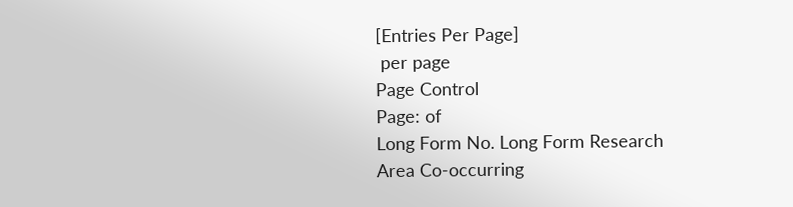[Entries Per Page]
 per page
Page Control
Page: of
Long Form No. Long Form Research Area Co-occurring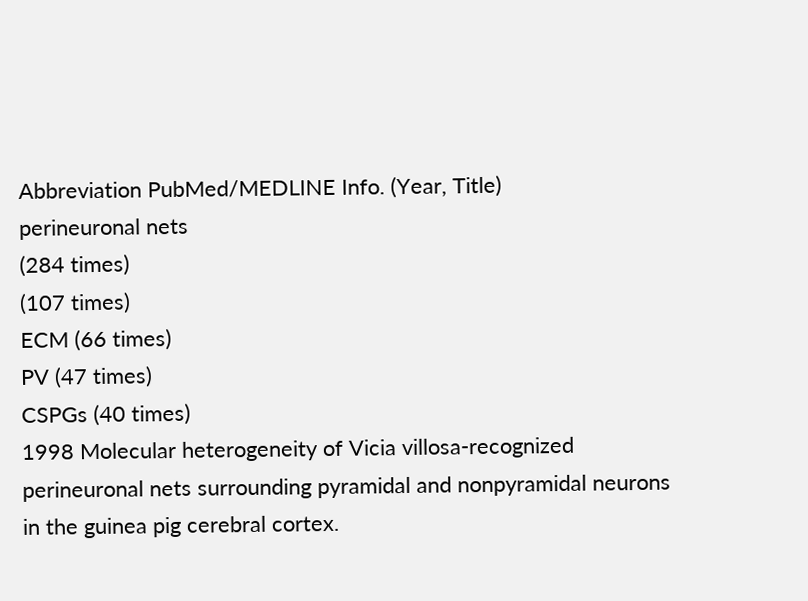Abbreviation PubMed/MEDLINE Info. (Year, Title)
perineuronal nets
(284 times)
(107 times)
ECM (66 times)
PV (47 times)
CSPGs (40 times)
1998 Molecular heterogeneity of Vicia villosa-recognized perineuronal nets surrounding pyramidal and nonpyramidal neurons in the guinea pig cerebral cortex.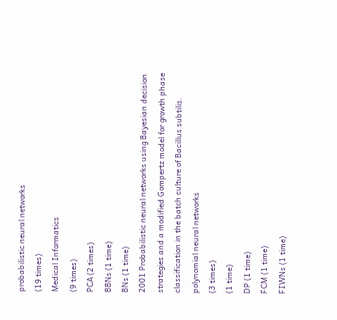probabilistic neural networks
(19 times)
Medical Informatics
(9 times)
PCA (2 times)
BBNs (1 time)
BNs (1 time)
2001 Probabilistic neural networks using Bayesian decision strategies and a modified Gompertz model for growth phase classification in the batch culture of Bacillus subtilis.
polynomial neural networks
(3 times)
(1 time)
DP (1 time)
FCM (1 time)
FIWNs (1 time)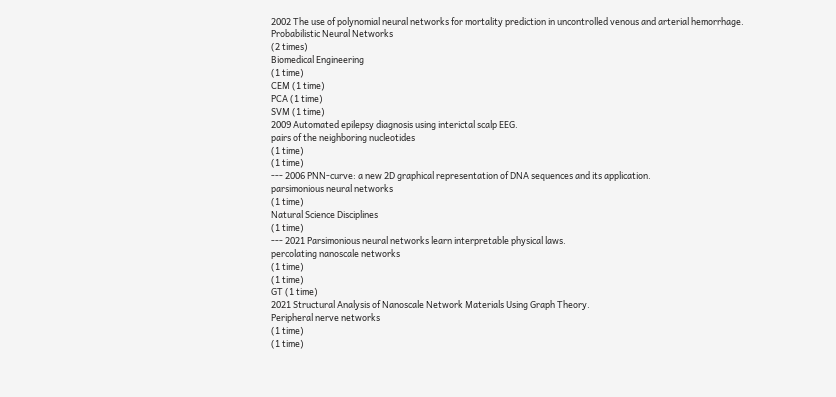2002 The use of polynomial neural networks for mortality prediction in uncontrolled venous and arterial hemorrhage.
Probabilistic Neural Networks
(2 times)
Biomedical Engineering
(1 time)
CEM (1 time)
PCA (1 time)
SVM (1 time)
2009 Automated epilepsy diagnosis using interictal scalp EEG.
pairs of the neighboring nucleotides
(1 time)
(1 time)
--- 2006 PNN-curve: a new 2D graphical representation of DNA sequences and its application.
parsimonious neural networks
(1 time)
Natural Science Disciplines
(1 time)
--- 2021 Parsimonious neural networks learn interpretable physical laws.
percolating nanoscale networks
(1 time)
(1 time)
GT (1 time)
2021 Structural Analysis of Nanoscale Network Materials Using Graph Theory.
Peripheral nerve networks
(1 time)
(1 time)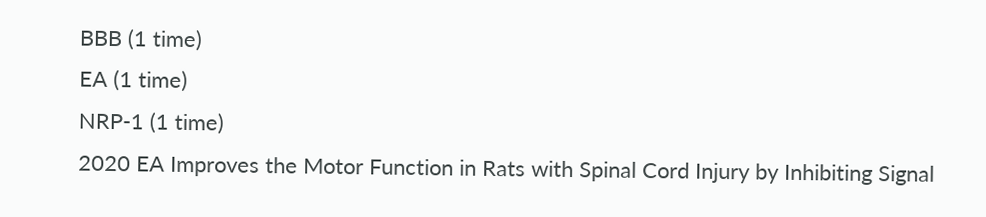BBB (1 time)
EA (1 time)
NRP-1 (1 time)
2020 EA Improves the Motor Function in Rats with Spinal Cord Injury by Inhibiting Signal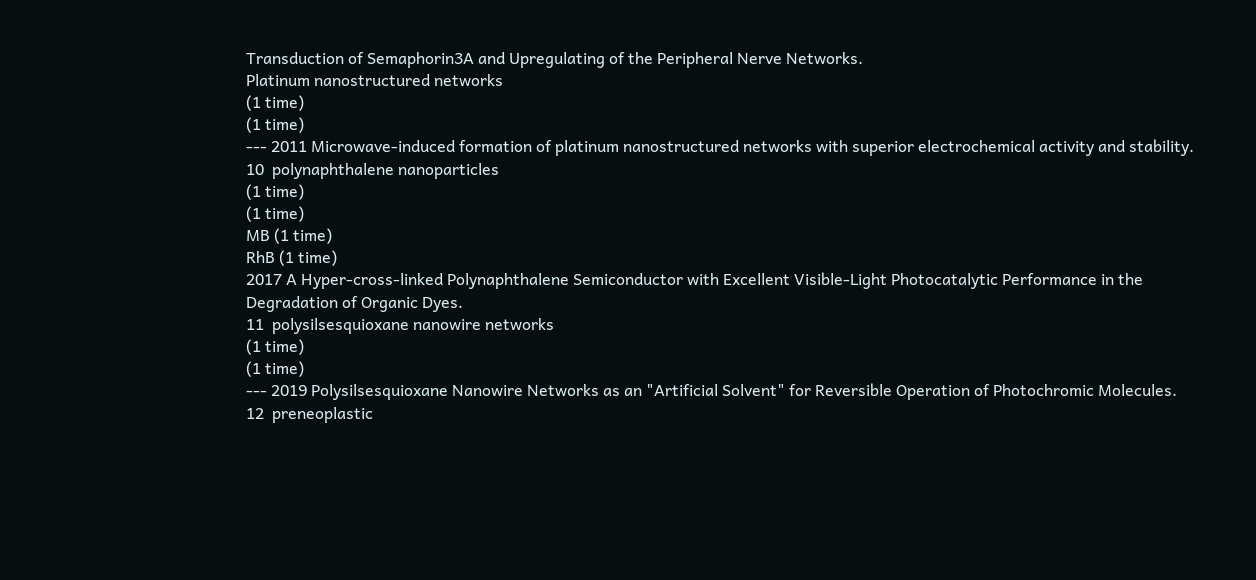Transduction of Semaphorin3A and Upregulating of the Peripheral Nerve Networks.
Platinum nanostructured networks
(1 time)
(1 time)
--- 2011 Microwave-induced formation of platinum nanostructured networks with superior electrochemical activity and stability.
10  polynaphthalene nanoparticles
(1 time)
(1 time)
MB (1 time)
RhB (1 time)
2017 A Hyper-cross-linked Polynaphthalene Semiconductor with Excellent Visible-Light Photocatalytic Performance in the Degradation of Organic Dyes.
11  polysilsesquioxane nanowire networks
(1 time)
(1 time)
--- 2019 Polysilsesquioxane Nanowire Networks as an "Artificial Solvent" for Reversible Operation of Photochromic Molecules.
12  preneoplastic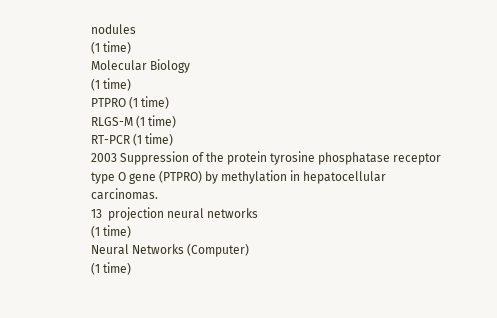nodules
(1 time)
Molecular Biology
(1 time)
PTPRO (1 time)
RLGS-M (1 time)
RT-PCR (1 time)
2003 Suppression of the protein tyrosine phosphatase receptor type O gene (PTPRO) by methylation in hepatocellular carcinomas.
13  projection neural networks
(1 time)
Neural Networks (Computer)
(1 time)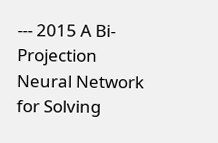--- 2015 A Bi-Projection Neural Network for Solving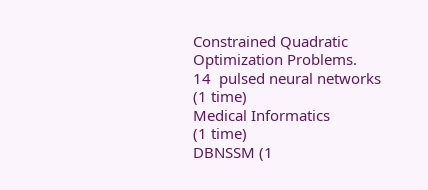Constrained Quadratic Optimization Problems.
14  pulsed neural networks
(1 time)
Medical Informatics
(1 time)
DBNSSM (1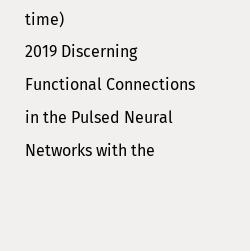time)
2019 Discerning Functional Connections in the Pulsed Neural Networks with the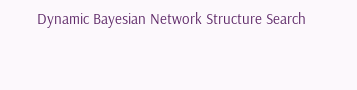Dynamic Bayesian Network Structure Search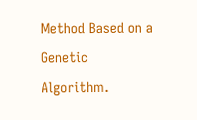Method Based on a Genetic Algorithm.